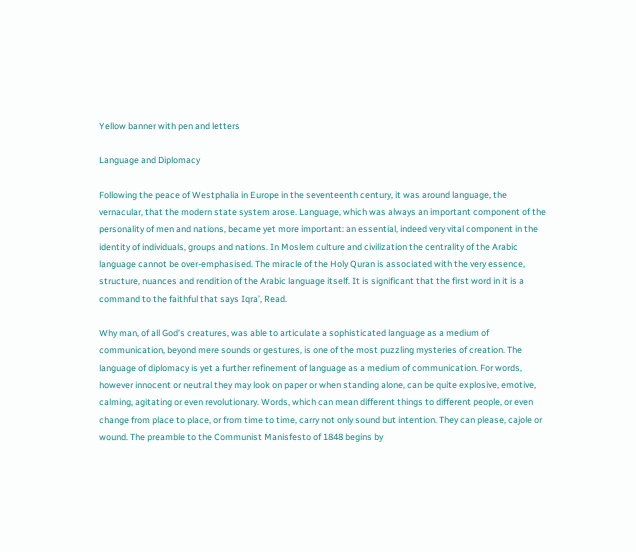Yellow banner with pen and letters

Language and Diplomacy

Following the peace of Westphalia in Europe in the seventeenth century, it was around language, the vernacular, that the modern state system arose. Language, which was always an important component of the personality of men and nations, became yet more important: an essential, indeed very vital component in the identity of individuals, groups and nations. In Moslem culture and civilization the centrality of the Arabic language cannot be over-emphasised. The miracle of the Holy Quran is associated with the very essence, structure, nuances and rendition of the Arabic language itself. It is significant that the first word in it is a command to the faithful that says Iqra’, Read.

Why man, of all God’s creatures, was able to articulate a sophisticated language as a medium of communication, beyond mere sounds or gestures, is one of the most puzzling mysteries of creation. The language of diplomacy is yet a further refinement of language as a medium of communication. For words, however innocent or neutral they may look on paper or when standing alone, can be quite explosive, emotive, calming, agitating or even revolutionary. Words, which can mean different things to different people, or even change from place to place, or from time to time, carry not only sound but intention. They can please, cajole or wound. The preamble to the Communist Manisfesto of 1848 begins by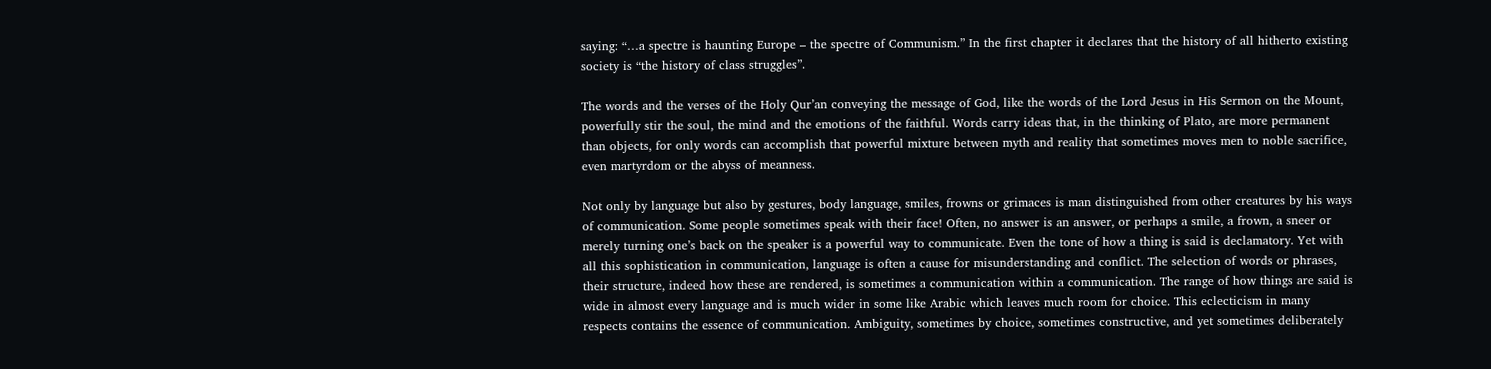saying: “…a spectre is haunting Europe – the spectre of Communism.” In the first chapter it declares that the history of all hitherto existing society is “the history of class struggles”.

The words and the verses of the Holy Qur’an conveying the message of God, like the words of the Lord Jesus in His Sermon on the Mount, powerfully stir the soul, the mind and the emotions of the faithful. Words carry ideas that, in the thinking of Plato, are more permanent than objects, for only words can accomplish that powerful mixture between myth and reality that sometimes moves men to noble sacrifice, even martyrdom or the abyss of meanness.

Not only by language but also by gestures, body language, smiles, frowns or grimaces is man distinguished from other creatures by his ways of communication. Some people sometimes speak with their face! Often, no answer is an answer, or perhaps a smile, a frown, a sneer or merely turning one’s back on the speaker is a powerful way to communicate. Even the tone of how a thing is said is declamatory. Yet with all this sophistication in communication, language is often a cause for misunderstanding and conflict. The selection of words or phrases, their structure, indeed how these are rendered, is sometimes a communication within a communication. The range of how things are said is wide in almost every language and is much wider in some like Arabic which leaves much room for choice. This eclecticism in many respects contains the essence of communication. Ambiguity, sometimes by choice, sometimes constructive, and yet sometimes deliberately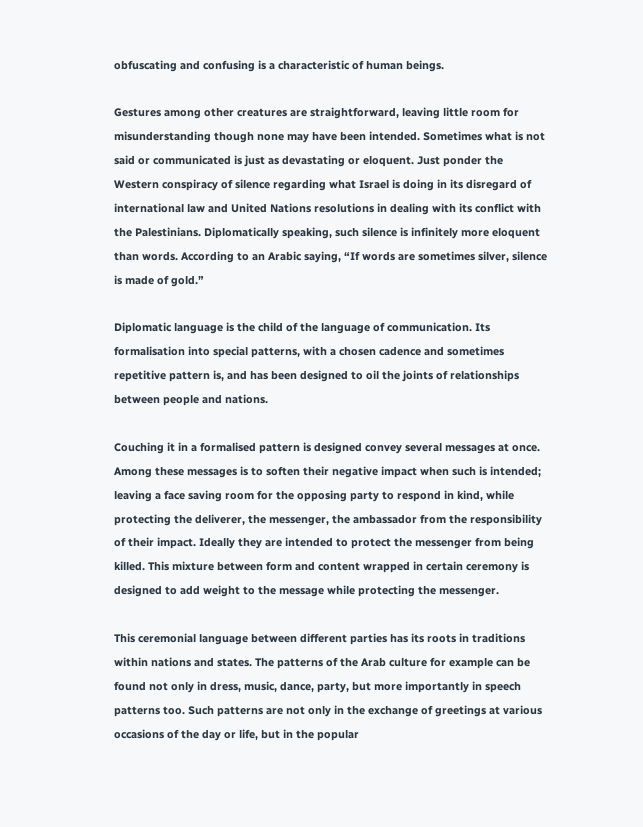obfuscating and confusing is a characteristic of human beings.

Gestures among other creatures are straightforward, leaving little room for misunderstanding though none may have been intended. Sometimes what is not said or communicated is just as devastating or eloquent. Just ponder the Western conspiracy of silence regarding what Israel is doing in its disregard of international law and United Nations resolutions in dealing with its conflict with the Palestinians. Diplomatically speaking, such silence is infinitely more eloquent than words. According to an Arabic saying, “If words are sometimes silver, silence is made of gold.”

Diplomatic language is the child of the language of communication. Its formalisation into special patterns, with a chosen cadence and sometimes repetitive pattern is, and has been designed to oil the joints of relationships between people and nations.

Couching it in a formalised pattern is designed convey several messages at once. Among these messages is to soften their negative impact when such is intended; leaving a face saving room for the opposing party to respond in kind, while protecting the deliverer, the messenger, the ambassador from the responsibility of their impact. Ideally they are intended to protect the messenger from being killed. This mixture between form and content wrapped in certain ceremony is designed to add weight to the message while protecting the messenger.

This ceremonial language between different parties has its roots in traditions within nations and states. The patterns of the Arab culture for example can be found not only in dress, music, dance, party, but more importantly in speech patterns too. Such patterns are not only in the exchange of greetings at various occasions of the day or life, but in the popular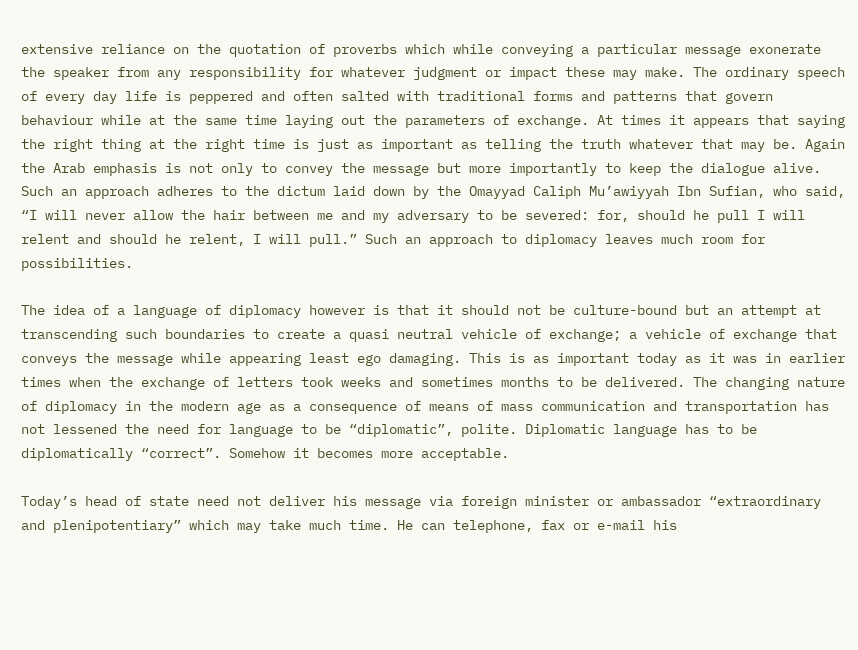extensive reliance on the quotation of proverbs which while conveying a particular message exonerate the speaker from any responsibility for whatever judgment or impact these may make. The ordinary speech of every day life is peppered and often salted with traditional forms and patterns that govern behaviour while at the same time laying out the parameters of exchange. At times it appears that saying the right thing at the right time is just as important as telling the truth whatever that may be. Again the Arab emphasis is not only to convey the message but more importantly to keep the dialogue alive. Such an approach adheres to the dictum laid down by the Omayyad Caliph Mu’awiyyah Ibn Sufian, who said, “I will never allow the hair between me and my adversary to be severed: for, should he pull I will relent and should he relent, I will pull.” Such an approach to diplomacy leaves much room for possibilities.

The idea of a language of diplomacy however is that it should not be culture-bound but an attempt at transcending such boundaries to create a quasi neutral vehicle of exchange; a vehicle of exchange that conveys the message while appearing least ego damaging. This is as important today as it was in earlier times when the exchange of letters took weeks and sometimes months to be delivered. The changing nature of diplomacy in the modern age as a consequence of means of mass communication and transportation has not lessened the need for language to be “diplomatic”, polite. Diplomatic language has to be diplomatically “correct”. Somehow it becomes more acceptable.

Today’s head of state need not deliver his message via foreign minister or ambassador “extraordinary and plenipotentiary” which may take much time. He can telephone, fax or e-mail his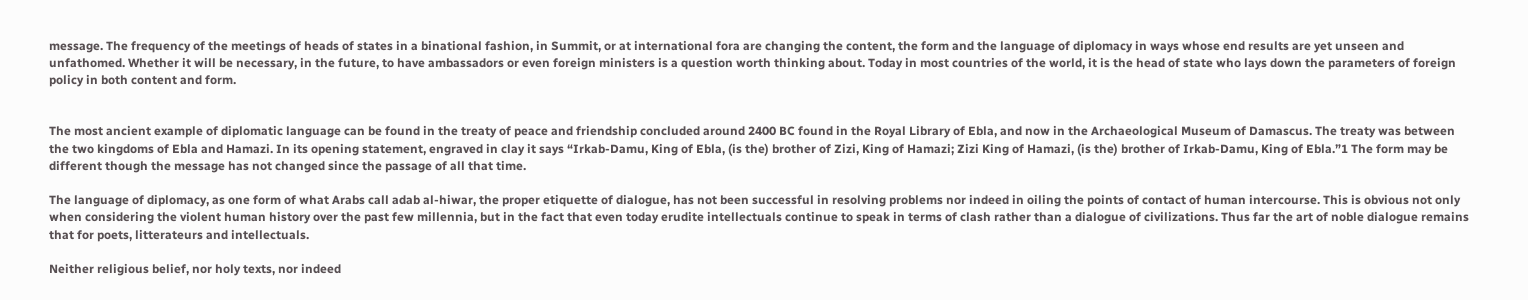message. The frequency of the meetings of heads of states in a binational fashion, in Summit, or at international fora are changing the content, the form and the language of diplomacy in ways whose end results are yet unseen and unfathomed. Whether it will be necessary, in the future, to have ambassadors or even foreign ministers is a question worth thinking about. Today in most countries of the world, it is the head of state who lays down the parameters of foreign policy in both content and form.


The most ancient example of diplomatic language can be found in the treaty of peace and friendship concluded around 2400 BC found in the Royal Library of Ebla, and now in the Archaeological Museum of Damascus. The treaty was between the two kingdoms of Ebla and Hamazi. In its opening statement, engraved in clay it says “Irkab-Damu, King of Ebla, (is the) brother of Zizi, King of Hamazi; Zizi King of Hamazi, (is the) brother of Irkab-Damu, King of Ebla.”1 The form may be different though the message has not changed since the passage of all that time.

The language of diplomacy, as one form of what Arabs call adab al-hiwar, the proper etiquette of dialogue, has not been successful in resolving problems nor indeed in oiling the points of contact of human intercourse. This is obvious not only when considering the violent human history over the past few millennia, but in the fact that even today erudite intellectuals continue to speak in terms of clash rather than a dialogue of civilizations. Thus far the art of noble dialogue remains that for poets, litterateurs and intellectuals.

Neither religious belief, nor holy texts, nor indeed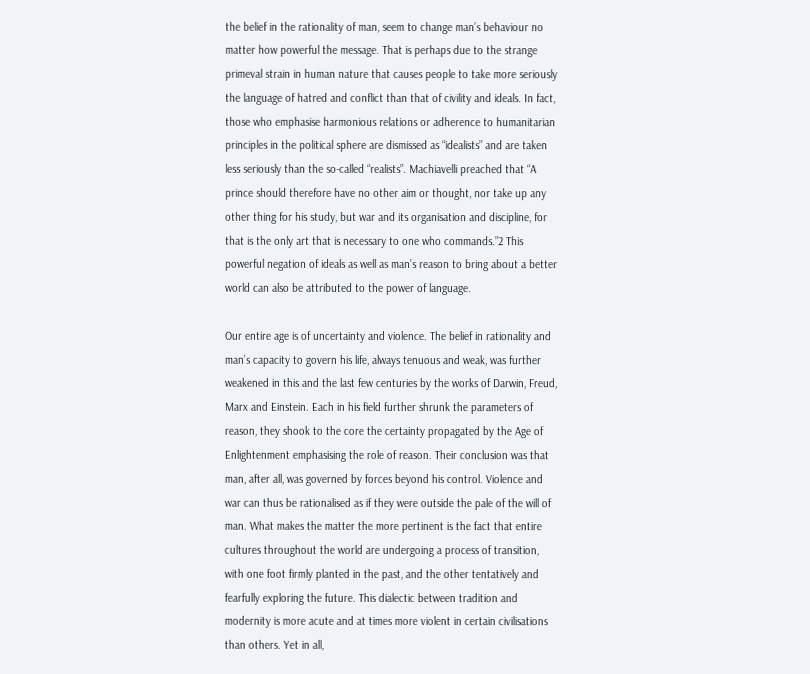the belief in the rationality of man, seem to change man’s behaviour no matter how powerful the message. That is perhaps due to the strange primeval strain in human nature that causes people to take more seriously the language of hatred and conflict than that of civility and ideals. In fact, those who emphasise harmonious relations or adherence to humanitarian principles in the political sphere are dismissed as “idealists” and are taken less seriously than the so-called “realists”. Machiavelli preached that “A prince should therefore have no other aim or thought, nor take up any other thing for his study, but war and its organisation and discipline, for that is the only art that is necessary to one who commands.”2 This powerful negation of ideals as well as man’s reason to bring about a better world can also be attributed to the power of language.

Our entire age is of uncertainty and violence. The belief in rationality and man’s capacity to govern his life, always tenuous and weak, was further weakened in this and the last few centuries by the works of Darwin, Freud, Marx and Einstein. Each in his field further shrunk the parameters of reason, they shook to the core the certainty propagated by the Age of Enlightenment emphasising the role of reason. Their conclusion was that man, after all, was governed by forces beyond his control. Violence and war can thus be rationalised as if they were outside the pale of the will of man. What makes the matter the more pertinent is the fact that entire cultures throughout the world are undergoing a process of transition, with one foot firmly planted in the past, and the other tentatively and fearfully exploring the future. This dialectic between tradition and modernity is more acute and at times more violent in certain civilisations than others. Yet in all,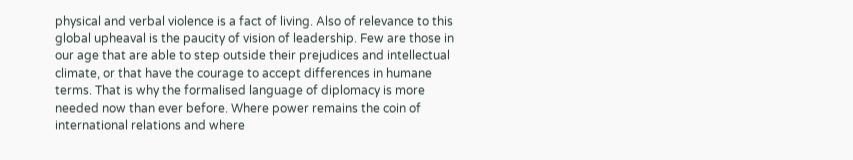physical and verbal violence is a fact of living. Also of relevance to this global upheaval is the paucity of vision of leadership. Few are those in our age that are able to step outside their prejudices and intellectual climate, or that have the courage to accept differences in humane terms. That is why the formalised language of diplomacy is more needed now than ever before. Where power remains the coin of international relations and where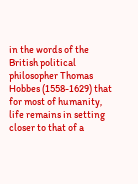in the words of the British political philosopher Thomas Hobbes (1558-1629) that for most of humanity, life remains in setting closer to that of a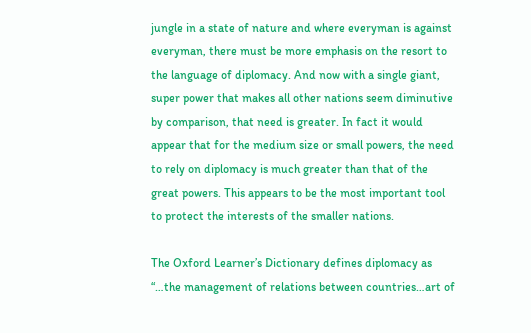jungle in a state of nature and where everyman is against everyman, there must be more emphasis on the resort to the language of diplomacy. And now with a single giant, super power that makes all other nations seem diminutive by comparison, that need is greater. In fact it would appear that for the medium size or small powers, the need to rely on diplomacy is much greater than that of the great powers. This appears to be the most important tool to protect the interests of the smaller nations.

The Oxford Learner’s Dictionary defines diplomacy as “…the management of relations between countries…art of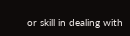or skill in dealing with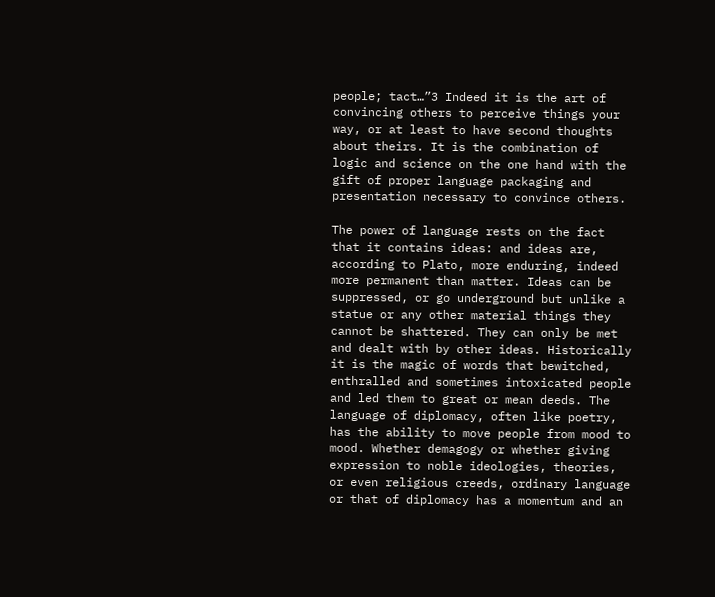people; tact…”3 Indeed it is the art of convincing others to perceive things your way, or at least to have second thoughts about theirs. It is the combination of logic and science on the one hand with the gift of proper language packaging and presentation necessary to convince others.

The power of language rests on the fact that it contains ideas: and ideas are, according to Plato, more enduring, indeed more permanent than matter. Ideas can be suppressed, or go underground but unlike a statue or any other material things they cannot be shattered. They can only be met and dealt with by other ideas. Historically it is the magic of words that bewitched, enthralled and sometimes intoxicated people and led them to great or mean deeds. The language of diplomacy, often like poetry, has the ability to move people from mood to mood. Whether demagogy or whether giving expression to noble ideologies, theories, or even religious creeds, ordinary language or that of diplomacy has a momentum and an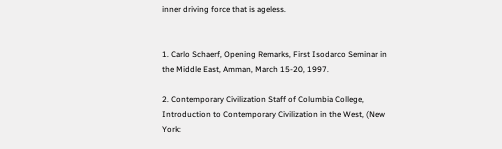inner driving force that is ageless.


1. Carlo Schaerf, Opening Remarks, First Isodarco Seminar in the Middle East, Amman, March 15-20, 1997.

2. Contemporary Civilization Staff of Columbia College, Introduction to Contemporary Civilization in the West, (New York: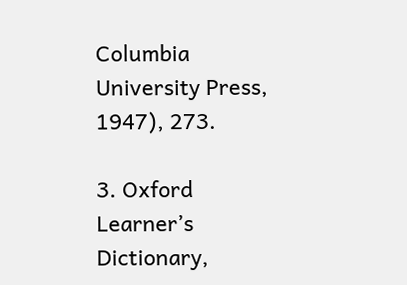Columbia University Press, 1947), 273.

3. Oxford Learner’s Dictionary,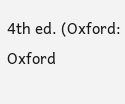4th ed. (Oxford: Oxford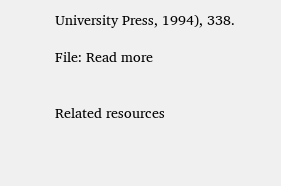University Press, 1994), 338.

File: Read more


Related resources